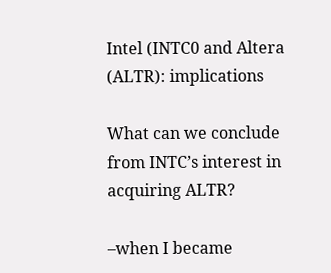Intel (INTC0 and Altera (ALTR): implications

What can we conclude from INTC’s interest in acquiring ALTR?

–when I became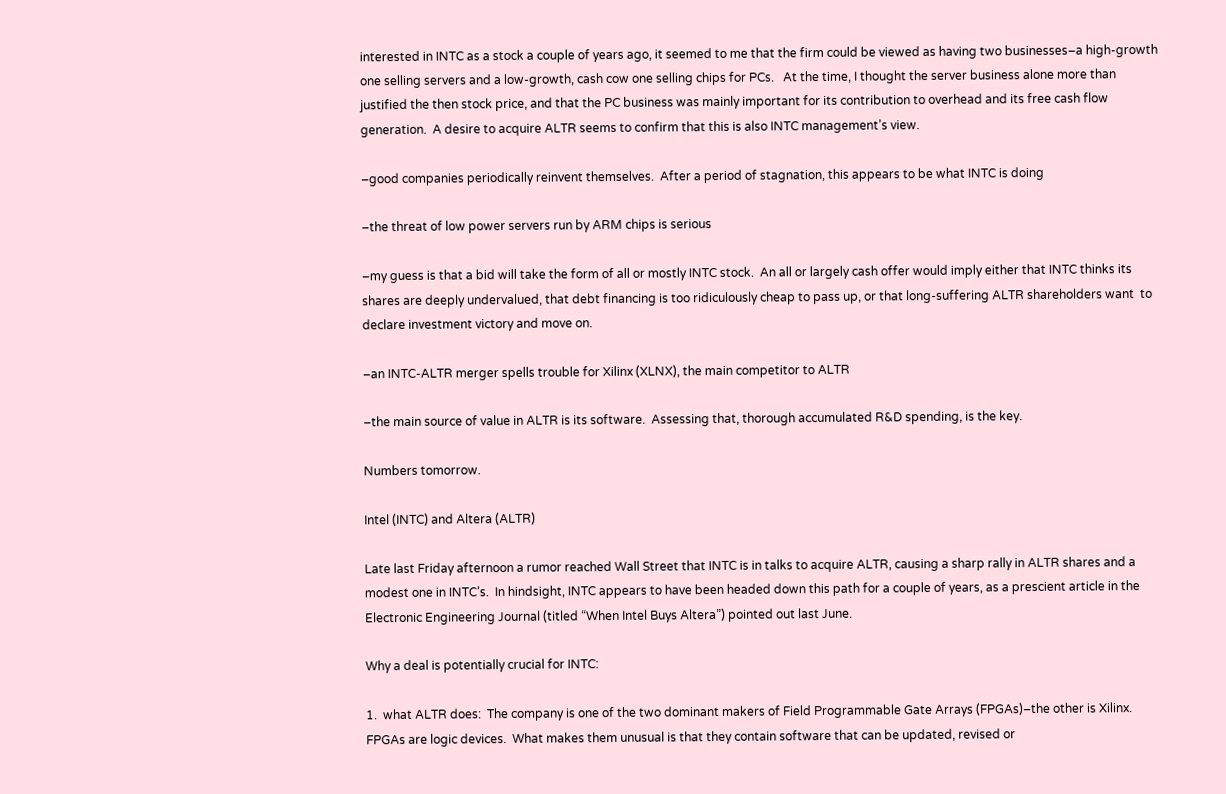interested in INTC as a stock a couple of years ago, it seemed to me that the firm could be viewed as having two businesses–a high-growth one selling servers and a low-growth, cash cow one selling chips for PCs.   At the time, I thought the server business alone more than justified the then stock price, and that the PC business was mainly important for its contribution to overhead and its free cash flow generation.  A desire to acquire ALTR seems to confirm that this is also INTC management’s view.

–good companies periodically reinvent themselves.  After a period of stagnation, this appears to be what INTC is doing

–the threat of low power servers run by ARM chips is serious

–my guess is that a bid will take the form of all or mostly INTC stock.  An all or largely cash offer would imply either that INTC thinks its shares are deeply undervalued, that debt financing is too ridiculously cheap to pass up, or that long-suffering ALTR shareholders want  to declare investment victory and move on.

–an INTC-ALTR merger spells trouble for Xilinx (XLNX), the main competitor to ALTR

–the main source of value in ALTR is its software.  Assessing that, thorough accumulated R&D spending, is the key.

Numbers tomorrow.

Intel (INTC) and Altera (ALTR)

Late last Friday afternoon a rumor reached Wall Street that INTC is in talks to acquire ALTR, causing a sharp rally in ALTR shares and a modest one in INTC’s.  In hindsight, INTC appears to have been headed down this path for a couple of years, as a prescient article in the Electronic Engineering Journal (titled “When Intel Buys Altera”) pointed out last June.

Why a deal is potentially crucial for INTC:

1.  what ALTR does:  The company is one of the two dominant makers of Field Programmable Gate Arrays (FPGAs)–the other is Xilinx.   FPGAs are logic devices.  What makes them unusual is that they contain software that can be updated, revised or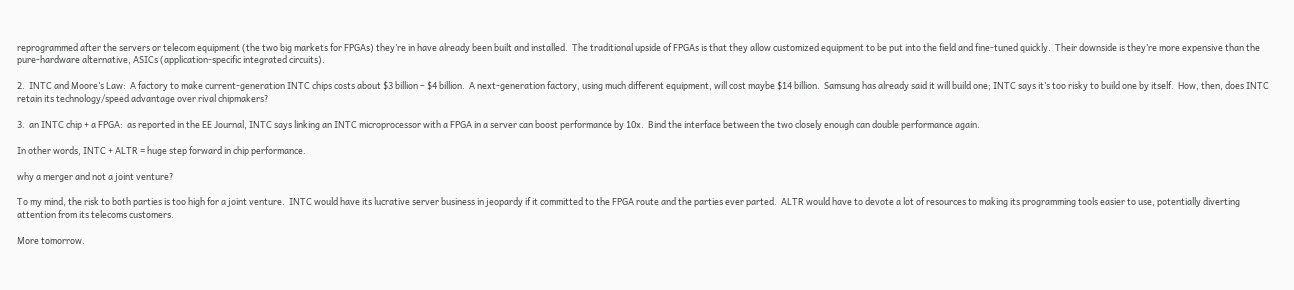reprogrammed after the servers or telecom equipment (the two big markets for FPGAs) they’re in have already been built and installed.  The traditional upside of FPGAs is that they allow customized equipment to be put into the field and fine-tuned quickly.  Their downside is they’re more expensive than the pure-hardware alternative, ASICs (application-specific integrated circuits).

2.  INTC and Moore’s Law:  A factory to make current-generation INTC chips costs about $3 billion – $4 billion.  A next-generation factory, using much different equipment, will cost maybe $14 billion.  Samsung has already said it will build one; INTC says it’s too risky to build one by itself.  How, then, does INTC retain its technology/speed advantage over rival chipmakers?

3.  an INTC chip + a FPGA:  as reported in the EE Journal, INTC says linking an INTC microprocessor with a FPGA in a server can boost performance by 10x.  Bind the interface between the two closely enough can double performance again.

In other words, INTC + ALTR = huge step forward in chip performance.

why a merger and not a joint venture?

To my mind, the risk to both parties is too high for a joint venture.  INTC would have its lucrative server business in jeopardy if it committed to the FPGA route and the parties ever parted.  ALTR would have to devote a lot of resources to making its programming tools easier to use, potentially diverting attention from its telecoms customers.

More tomorrow.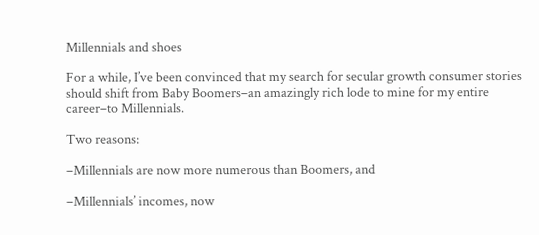Millennials and shoes

For a while, I’ve been convinced that my search for secular growth consumer stories should shift from Baby Boomers–an amazingly rich lode to mine for my entire career–to Millennials.

Two reasons:

–Millennials are now more numerous than Boomers, and

–Millennials’ incomes, now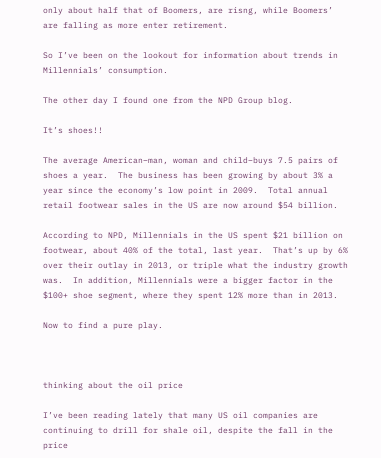only about half that of Boomers, are risng, while Boomers’ are falling as more enter retirement.

So I’ve been on the lookout for information about trends in Millennials’ consumption.

The other day I found one from the NPD Group blog.

It’s shoes!!

The average American–man, woman and child–buys 7.5 pairs of shoes a year.  The business has been growing by about 3% a year since the economy’s low point in 2009.  Total annual retail footwear sales in the US are now around $54 billion.

According to NPD, Millennials in the US spent $21 billion on footwear, about 40% of the total, last year.  That’s up by 6% over their outlay in 2013, or triple what the industry growth was.  In addition, Millennials were a bigger factor in the $100+ shoe segment, where they spent 12% more than in 2013.

Now to find a pure play.



thinking about the oil price

I’ve been reading lately that many US oil companies are continuing to drill for shale oil, despite the fall in the price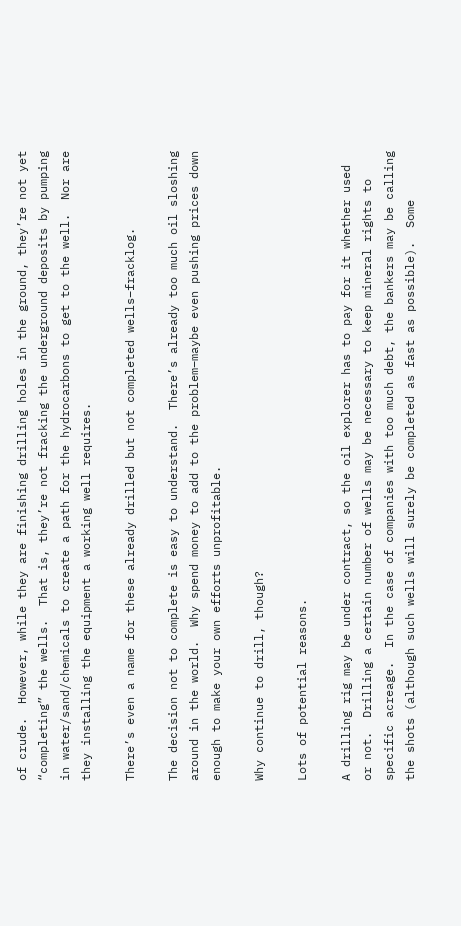of crude.  However, while they are finishing drilling holes in the ground, they’re not yet “completing” the wells.  That is, they’re not fracking the underground deposits by pumping in water/sand/chemicals to create a path for the hydrocarbons to get to the well.  Nor are they installing the equipment a working well requires.

There’s even a name for these already drilled but not completed wells–fracklog.

The decision not to complete is easy to understand.  There’s already too much oil sloshing around in the world.  Why spend money to add to the problem–maybe even pushing prices down enough to make your own efforts unprofitable.

Why continue to drill, though?

Lots of potential reasons.

A drilling rig may be under contract, so the oil explorer has to pay for it whether used or not.  Drilling a certain number of wells may be necessary to keep mineral rights to specific acreage.  In the case of companies with too much debt, the bankers may be calling the shots (although such wells will surely be completed as fast as possible).  Some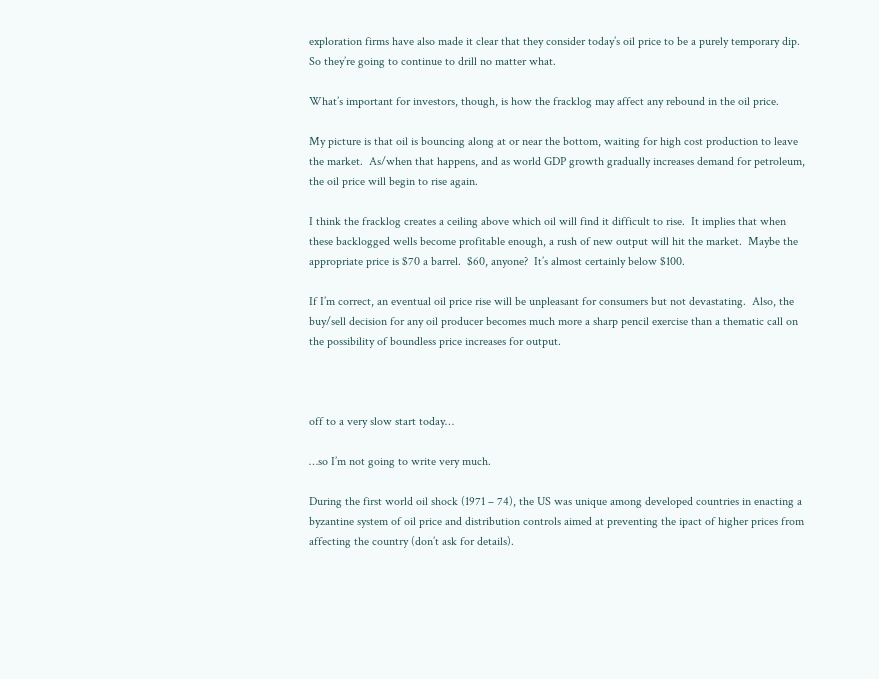exploration firms have also made it clear that they consider today’s oil price to be a purely temporary dip.  So they’re going to continue to drill no matter what.

What’s important for investors, though, is how the fracklog may affect any rebound in the oil price.

My picture is that oil is bouncing along at or near the bottom, waiting for high cost production to leave the market.  As/when that happens, and as world GDP growth gradually increases demand for petroleum, the oil price will begin to rise again.

I think the fracklog creates a ceiling above which oil will find it difficult to rise.  It implies that when these backlogged wells become profitable enough, a rush of new output will hit the market.  Maybe the appropriate price is $70 a barrel.  $60, anyone?  It’s almost certainly below $100.

If I’m correct, an eventual oil price rise will be unpleasant for consumers but not devastating.  Also, the buy/sell decision for any oil producer becomes much more a sharp pencil exercise than a thematic call on the possibility of boundless price increases for output.



off to a very slow start today…

…so I’m not going to write very much.

During the first world oil shock (1971 – 74), the US was unique among developed countries in enacting a byzantine system of oil price and distribution controls aimed at preventing the ipact of higher prices from affecting the country (don’t ask for details).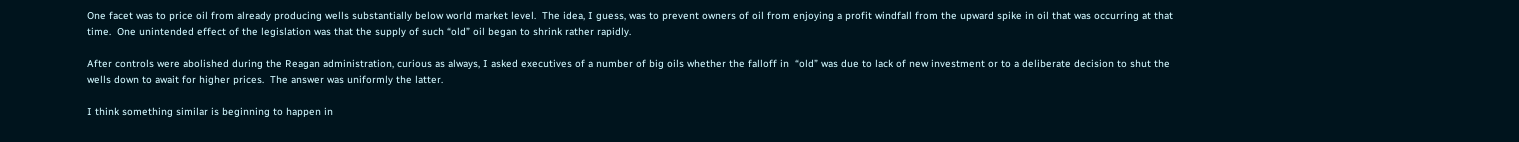One facet was to price oil from already producing wells substantially below world market level.  The idea, I guess, was to prevent owners of oil from enjoying a profit windfall from the upward spike in oil that was occurring at that time.  One unintended effect of the legislation was that the supply of such “old” oil began to shrink rather rapidly.

After controls were abolished during the Reagan administration, curious as always, I asked executives of a number of big oils whether the falloff in  “old” was due to lack of new investment or to a deliberate decision to shut the wells down to await for higher prices.  The answer was uniformly the latter.

I think something similar is beginning to happen in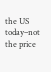the US today–not the price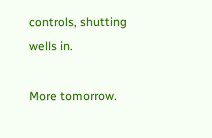controls, shutting wells in.

More tomorrow.